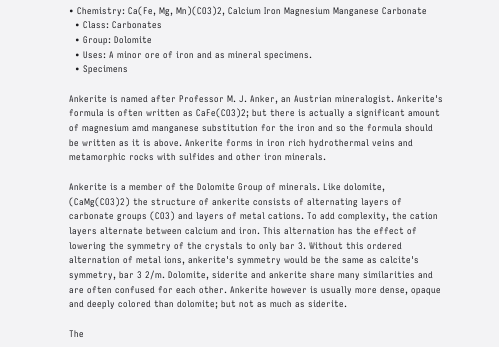• Chemistry: Ca(Fe, Mg, Mn)(CO3)2, Calcium Iron Magnesium Manganese Carbonate
  • Class: Carbonates
  • Group: Dolomite
  • Uses: A minor ore of iron and as mineral specimens.
  • Specimens

Ankerite is named after Professor M. J. Anker, an Austrian mineralogist. Ankerite's formula is often written as CaFe(CO3)2; but there is actually a significant amount of magnesium amd manganese substitution for the iron and so the formula should be written as it is above. Ankerite forms in iron rich hydrothermal veins and metamorphic rocks with sulfides and other iron minerals.

Ankerite is a member of the Dolomite Group of minerals. Like dolomite, (CaMg(CO3)2) the structure of ankerite consists of alternating layers of carbonate groups (CO3) and layers of metal cations. To add complexity, the cation layers alternate between calcium and iron. This alternation has the effect of lowering the symmetry of the crystals to only bar 3. Without this ordered alternation of metal ions, ankerite's symmetry would be the same as calcite's symmetry, bar 3 2/m. Dolomite, siderite and ankerite share many similarities and are often confused for each other. Ankerite however is usually more dense, opaque and deeply colored than dolomite; but not as much as siderite.

The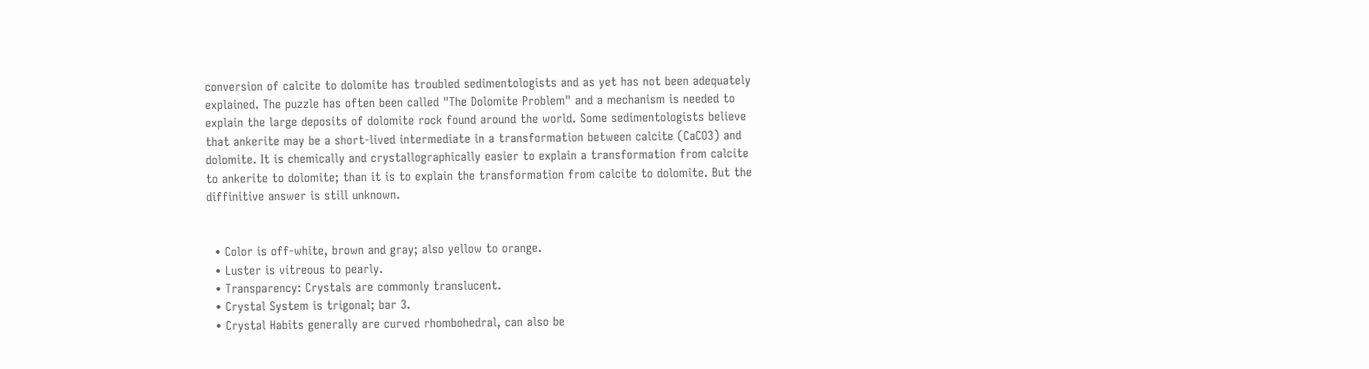conversion of calcite to dolomite has troubled sedimentologists and as yet has not been adequately explained. The puzzle has often been called "The Dolomite Problem" and a mechanism is needed to explain the large deposits of dolomite rock found around the world. Some sedimentologists believe that ankerite may be a short-lived intermediate in a transformation between calcite (CaCO3) and dolomite. It is chemically and crystallographically easier to explain a transformation from calcite to ankerite to dolomite; than it is to explain the transformation from calcite to dolomite. But the diffinitive answer is still unknown.


  • Color is off-white, brown and gray; also yellow to orange.
  • Luster is vitreous to pearly.
  • Transparency: Crystals are commonly translucent.
  • Crystal System is trigonal; bar 3.
  • Crystal Habits generally are curved rhombohedral, can also be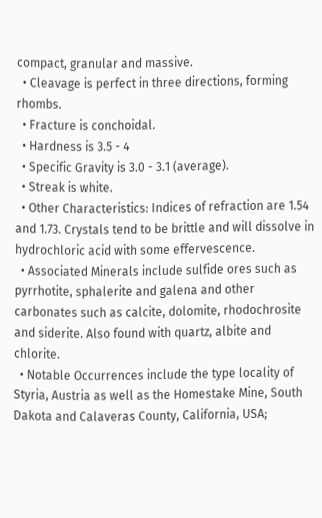compact, granular and massive.
  • Cleavage is perfect in three directions, forming rhombs.
  • Fracture is conchoidal.
  • Hardness is 3.5 - 4
  • Specific Gravity is 3.0 - 3.1 (average).
  • Streak is white.
  • Other Characteristics: Indices of refraction are 1.54 and 1.73. Crystals tend to be brittle and will dissolve in hydrochloric acid with some effervescence.
  • Associated Minerals include sulfide ores such as pyrrhotite, sphalerite and galena and other carbonates such as calcite, dolomite, rhodochrosite and siderite. Also found with quartz, albite and chlorite.
  • Notable Occurrences include the type locality of Styria, Austria as well as the Homestake Mine, South Dakota and Calaveras County, California, USA;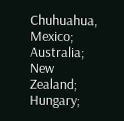Chuhuahua, Mexico; Australia; New Zealand; Hungary;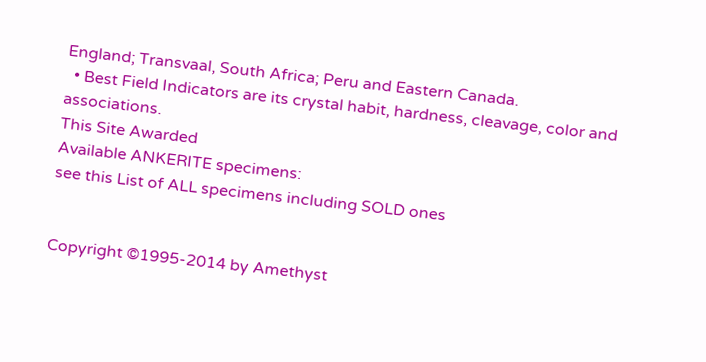England; Transvaal, South Africa; Peru and Eastern Canada.
  • Best Field Indicators are its crystal habit, hardness, cleavage, color and associations.
This Site Awarded
Available ANKERITE specimens:
see this List of ALL specimens including SOLD ones


Copyright ©1995-2014 by Amethyst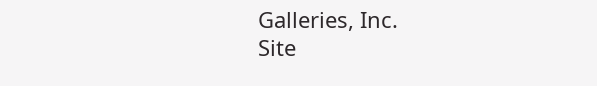Galleries, Inc.
Site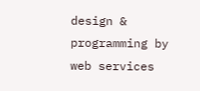design & programming by web services